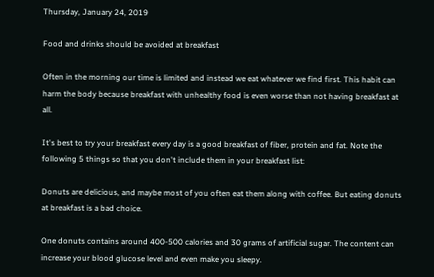Thursday, January 24, 2019

Food and drinks should be avoided at breakfast

Often in the morning our time is limited and instead we eat whatever we find first. This habit can harm the body because breakfast with unhealthy food is even worse than not having breakfast at all.

It's best to try your breakfast every day is a good breakfast of fiber, protein and fat. Note the following 5 things so that you don't include them in your breakfast list:

Donuts are delicious, and maybe most of you often eat them along with coffee. But eating donuts at breakfast is a bad choice.

One donuts contains around 400-500 calories and 30 grams of artificial sugar. The content can increase your blood glucose level and even make you sleepy.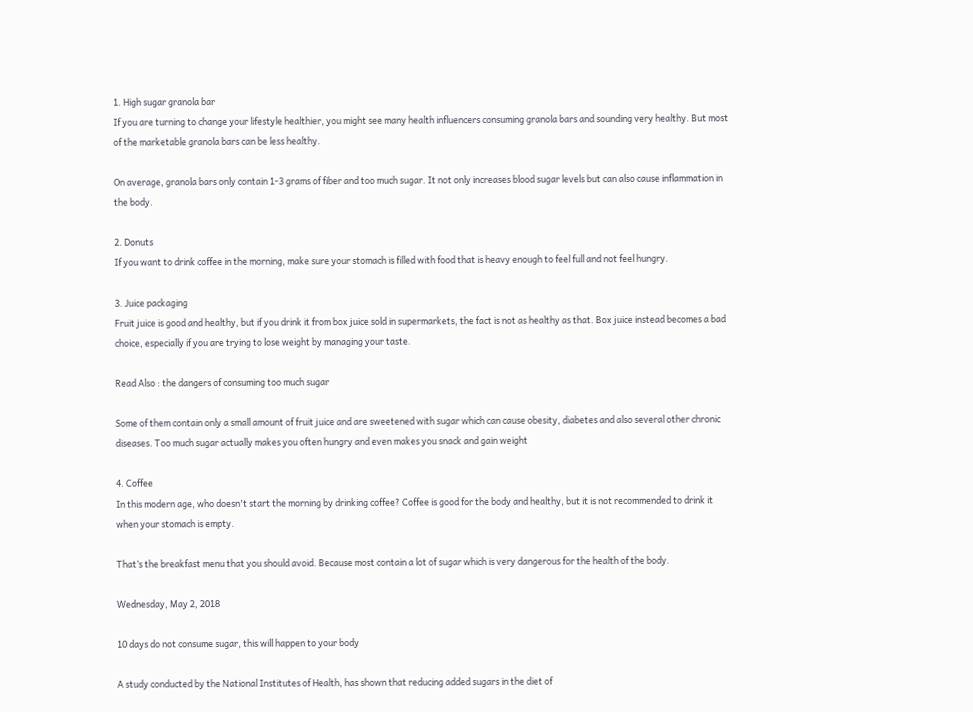1. High sugar granola bar
If you are turning to change your lifestyle healthier, you might see many health influencers consuming granola bars and sounding very healthy. But most of the marketable granola bars can be less healthy.

On average, granola bars only contain 1-3 grams of fiber and too much sugar. It not only increases blood sugar levels but can also cause inflammation in the body.

2. Donuts
If you want to drink coffee in the morning, make sure your stomach is filled with food that is heavy enough to feel full and not feel hungry.

3. Juice packaging
Fruit juice is good and healthy, but if you drink it from box juice sold in supermarkets, the fact is not as healthy as that. Box juice instead becomes a bad choice, especially if you are trying to lose weight by managing your taste.

Read Also : the dangers of consuming too much sugar

Some of them contain only a small amount of fruit juice and are sweetened with sugar which can cause obesity, diabetes and also several other chronic diseases. Too much sugar actually makes you often hungry and even makes you snack and gain weight

4. Coffee
In this modern age, who doesn't start the morning by drinking coffee? Coffee is good for the body and healthy, but it is not recommended to drink it when your stomach is empty.

That’s the breakfast menu that you should avoid. Because most contain a lot of sugar which is very dangerous for the health of the body.

Wednesday, May 2, 2018

10 days do not consume sugar, this will happen to your body

A study conducted by the National Institutes of Health, has shown that reducing added sugars in the diet of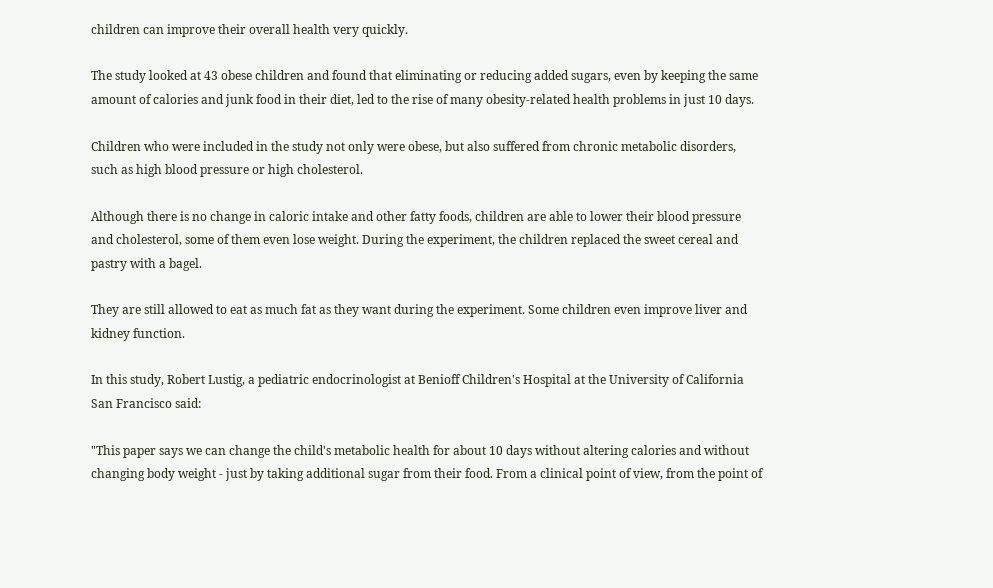children can improve their overall health very quickly.

The study looked at 43 obese children and found that eliminating or reducing added sugars, even by keeping the same amount of calories and junk food in their diet, led to the rise of many obesity-related health problems in just 10 days.

Children who were included in the study not only were obese, but also suffered from chronic metabolic disorders, such as high blood pressure or high cholesterol.

Although there is no change in caloric intake and other fatty foods, children are able to lower their blood pressure and cholesterol, some of them even lose weight. During the experiment, the children replaced the sweet cereal and pastry with a bagel.

They are still allowed to eat as much fat as they want during the experiment. Some children even improve liver and kidney function.

In this study, Robert Lustig, a pediatric endocrinologist at Benioff Children's Hospital at the University of California San Francisco said:

"This paper says we can change the child's metabolic health for about 10 days without altering calories and without changing body weight - just by taking additional sugar from their food. From a clinical point of view, from the point of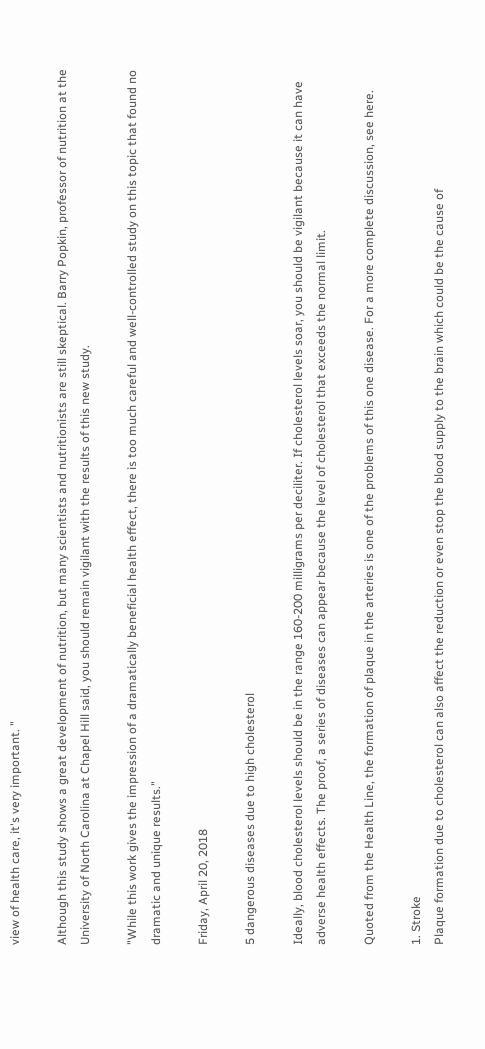view of health care, it's very important. "

Although this study shows a great development of nutrition, but many scientists and nutritionists are still skeptical. Barry Popkin, professor of nutrition at the University of North Carolina at Chapel Hill said, you should remain vigilant with the results of this new study.

"While this work gives the impression of a dramatically beneficial health effect, there is too much careful and well-controlled study on this topic that found no dramatic and unique results."

Friday, April 20, 2018

5 dangerous diseases due to high cholesterol

Ideally, blood cholesterol levels should be in the range 160-200 milligrams per deciliter. If cholesterol levels soar, you should be vigilant because it can have adverse health effects. The proof, a series of diseases can appear because the level of cholesterol that exceeds the normal limit.

Quoted from the Health Line, the formation of plaque in the arteries is one of the problems of this one disease. For a more complete discussion, see here.

1. Stroke
Plaque formation due to cholesterol can also affect the reduction or even stop the blood supply to the brain which could be the cause of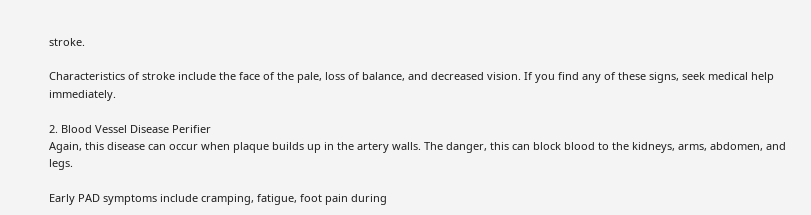stroke.

Characteristics of stroke include the face of the pale, loss of balance, and decreased vision. If you find any of these signs, seek medical help immediately.

2. Blood Vessel Disease Perifier
Again, this disease can occur when plaque builds up in the artery walls. The danger, this can block blood to the kidneys, arms, abdomen, and legs.

Early PAD symptoms include cramping, fatigue, foot pain during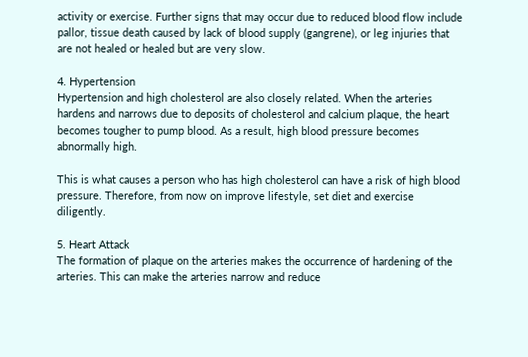activity or exercise. Further signs that may occur due to reduced blood flow include pallor, tissue death caused by lack of blood supply (gangrene), or leg injuries that are not healed or healed but are very slow.

4. Hypertension
Hypertension and high cholesterol are also closely related. When the arteries hardens and narrows due to deposits of cholesterol and calcium plaque, the heart becomes tougher to pump blood. As a result, high blood pressure becomes abnormally high.

This is what causes a person who has high cholesterol can have a risk of high blood pressure. Therefore, from now on improve lifestyle, set diet and exercise diligently.

5. Heart Attack
The formation of plaque on the arteries makes the occurrence of hardening of the arteries. This can make the arteries narrow and reduce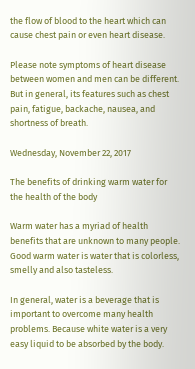the flow of blood to the heart which can cause chest pain or even heart disease.

Please note symptoms of heart disease between women and men can be different. But in general, its features such as chest pain, fatigue, backache, nausea, and shortness of breath.

Wednesday, November 22, 2017

The benefits of drinking warm water for the health of the body

Warm water has a myriad of health benefits that are unknown to many people. Good warm water is water that is colorless, smelly and also tasteless.

In general, water is a beverage that is important to overcome many health problems. Because white water is a very easy liquid to be absorbed by the body.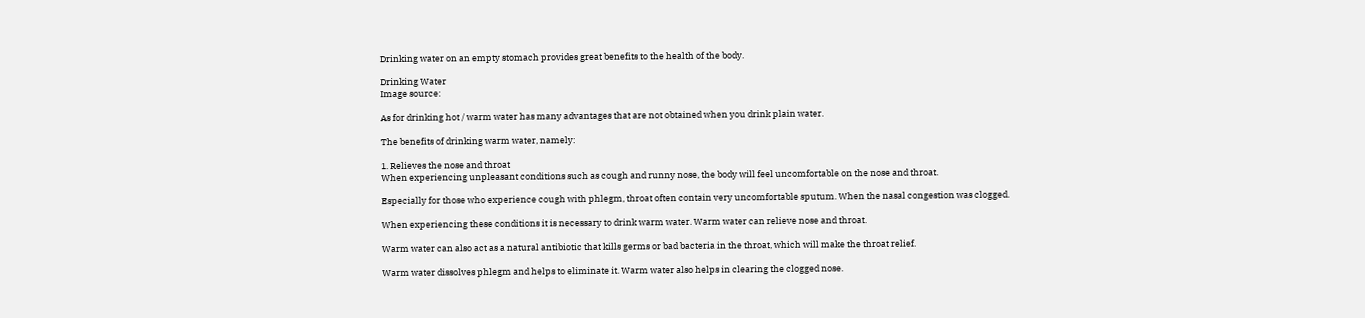Drinking water on an empty stomach provides great benefits to the health of the body.

Drinking Water
Image source:

As for drinking hot / warm water has many advantages that are not obtained when you drink plain water.

The benefits of drinking warm water, namely:

1. Relieves the nose and throat
When experiencing unpleasant conditions such as cough and runny nose, the body will feel uncomfortable on the nose and throat.

Especially for those who experience cough with phlegm, throat often contain very uncomfortable sputum. When the nasal congestion was clogged.

When experiencing these conditions it is necessary to drink warm water. Warm water can relieve nose and throat.

Warm water can also act as a natural antibiotic that kills germs or bad bacteria in the throat, which will make the throat relief.

Warm water dissolves phlegm and helps to eliminate it. Warm water also helps in clearing the clogged nose.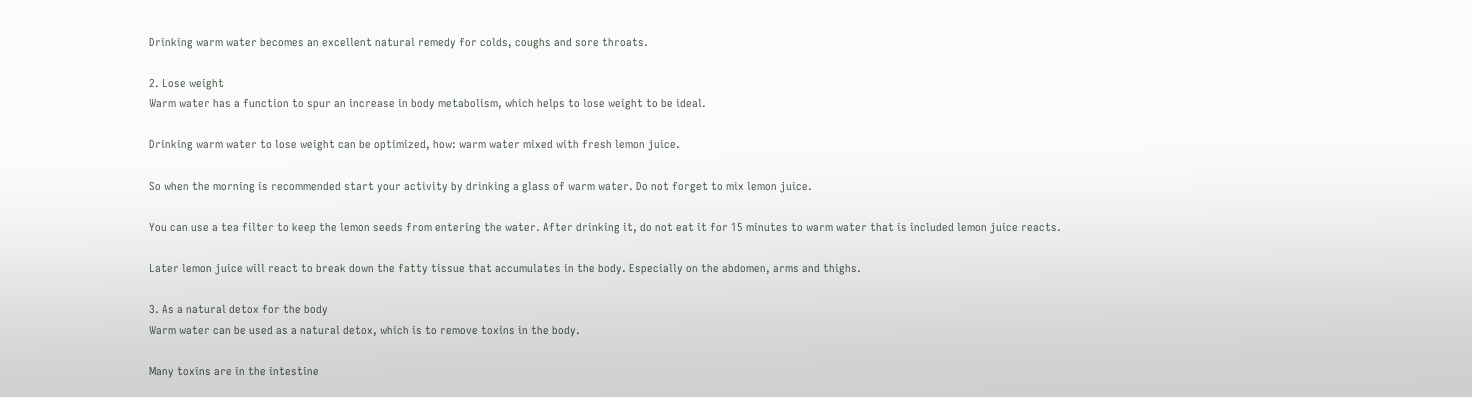Drinking warm water becomes an excellent natural remedy for colds, coughs and sore throats.

2. Lose weight
Warm water has a function to spur an increase in body metabolism, which helps to lose weight to be ideal.

Drinking warm water to lose weight can be optimized, how: warm water mixed with fresh lemon juice.

So when the morning is recommended start your activity by drinking a glass of warm water. Do not forget to mix lemon juice.

You can use a tea filter to keep the lemon seeds from entering the water. After drinking it, do not eat it for 15 minutes to warm water that is included lemon juice reacts.

Later lemon juice will react to break down the fatty tissue that accumulates in the body. Especially on the abdomen, arms and thighs.

3. As a natural detox for the body
Warm water can be used as a natural detox, which is to remove toxins in the body.

Many toxins are in the intestine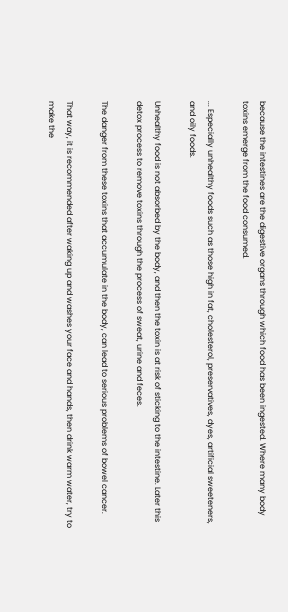because the intestines are the digestive organs through which food has been ingested. Where many body toxins emerge from the food consumed.

... Especially unhealthy foods such as those high in fat, cholesterol, preservatives, dyes, artificial sweeteners, and oily foods.

Unhealthy food is not absorbed by the body, and then the toxin is at risk of sticking to the intestine. Later this detox process to remove toxins through the process of sweat, urine and feces.

The danger from these toxins that accumulate in the body, can lead to serious problems of bowel cancer.

That way, it is recommended after waking up and washes your face and hands, then drink warm water, try to make the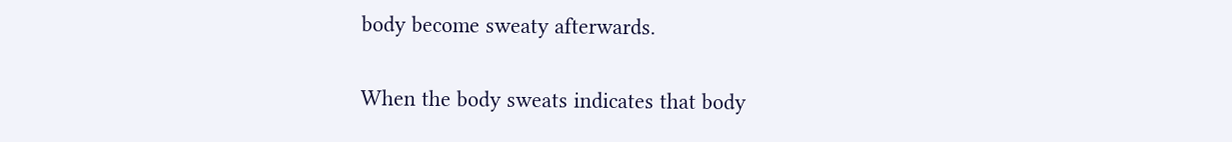body become sweaty afterwards.

When the body sweats indicates that body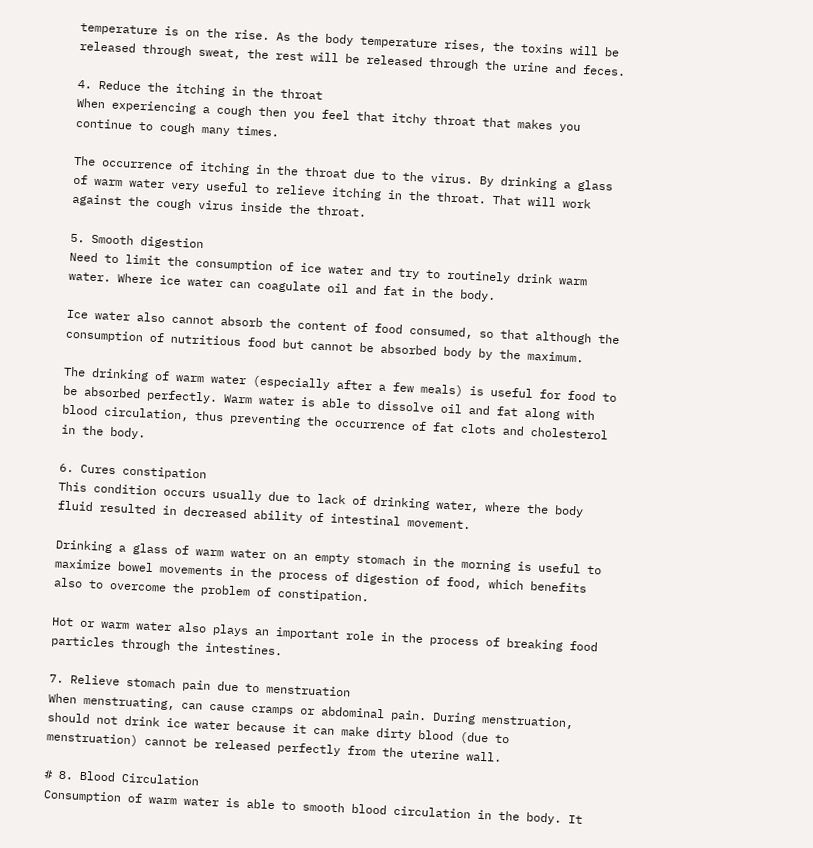temperature is on the rise. As the body temperature rises, the toxins will be released through sweat, the rest will be released through the urine and feces.

4. Reduce the itching in the throat
When experiencing a cough then you feel that itchy throat that makes you continue to cough many times.

The occurrence of itching in the throat due to the virus. By drinking a glass of warm water very useful to relieve itching in the throat. That will work against the cough virus inside the throat.

5. Smooth digestion
Need to limit the consumption of ice water and try to routinely drink warm water. Where ice water can coagulate oil and fat in the body.

Ice water also cannot absorb the content of food consumed, so that although the consumption of nutritious food but cannot be absorbed body by the maximum.

The drinking of warm water (especially after a few meals) is useful for food to be absorbed perfectly. Warm water is able to dissolve oil and fat along with blood circulation, thus preventing the occurrence of fat clots and cholesterol in the body.

6. Cures constipation
This condition occurs usually due to lack of drinking water, where the body fluid resulted in decreased ability of intestinal movement.

Drinking a glass of warm water on an empty stomach in the morning is useful to maximize bowel movements in the process of digestion of food, which benefits also to overcome the problem of constipation.

Hot or warm water also plays an important role in the process of breaking food particles through the intestines.

7. Relieve stomach pain due to menstruation
When menstruating, can cause cramps or abdominal pain. During menstruation, should not drink ice water because it can make dirty blood (due to menstruation) cannot be released perfectly from the uterine wall.

# 8. Blood Circulation
Consumption of warm water is able to smooth blood circulation in the body. It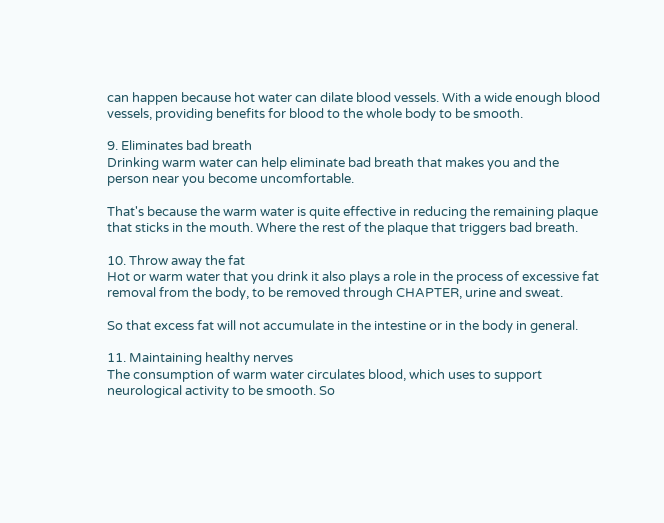can happen because hot water can dilate blood vessels. With a wide enough blood vessels, providing benefits for blood to the whole body to be smooth.

9. Eliminates bad breath
Drinking warm water can help eliminate bad breath that makes you and the person near you become uncomfortable.

That's because the warm water is quite effective in reducing the remaining plaque that sticks in the mouth. Where the rest of the plaque that triggers bad breath.

10. Throw away the fat
Hot or warm water that you drink it also plays a role in the process of excessive fat removal from the body, to be removed through CHAPTER, urine and sweat.

So that excess fat will not accumulate in the intestine or in the body in general.

11. Maintaining healthy nerves
The consumption of warm water circulates blood, which uses to support neurological activity to be smooth. So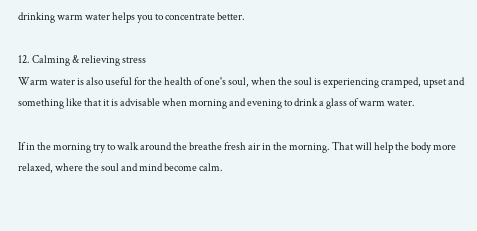drinking warm water helps you to concentrate better.

12. Calming & relieving stress
Warm water is also useful for the health of one's soul, when the soul is experiencing cramped, upset and something like that it is advisable when morning and evening to drink a glass of warm water.

If in the morning try to walk around the breathe fresh air in the morning. That will help the body more relaxed, where the soul and mind become calm.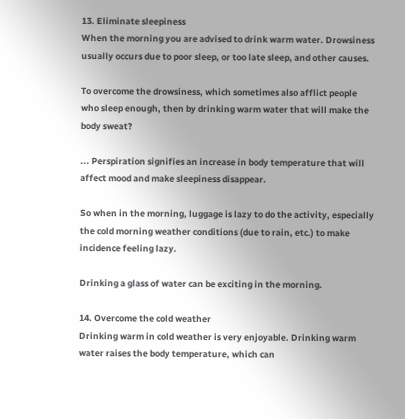13. Eliminate sleepiness
When the morning you are advised to drink warm water. Drowsiness usually occurs due to poor sleep, or too late sleep, and other causes.

To overcome the drowsiness, which sometimes also afflict people who sleep enough, then by drinking warm water that will make the body sweat?

... Perspiration signifies an increase in body temperature that will affect mood and make sleepiness disappear.

So when in the morning, luggage is lazy to do the activity, especially the cold morning weather conditions (due to rain, etc.) to make incidence feeling lazy.

Drinking a glass of water can be exciting in the morning.

14. Overcome the cold weather
Drinking warm in cold weather is very enjoyable. Drinking warm water raises the body temperature, which can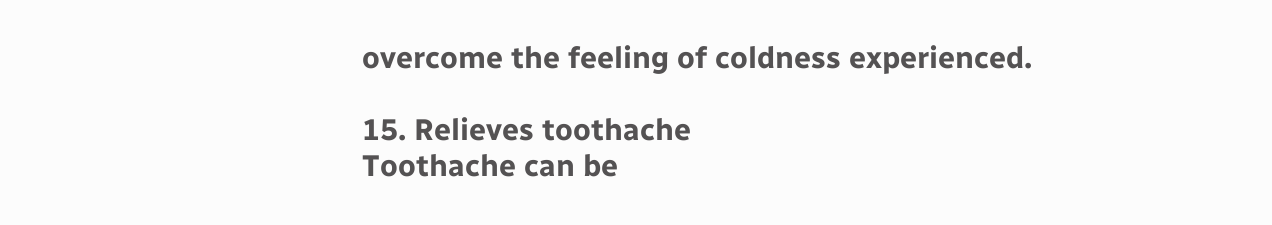overcome the feeling of coldness experienced.

15. Relieves toothache
Toothache can be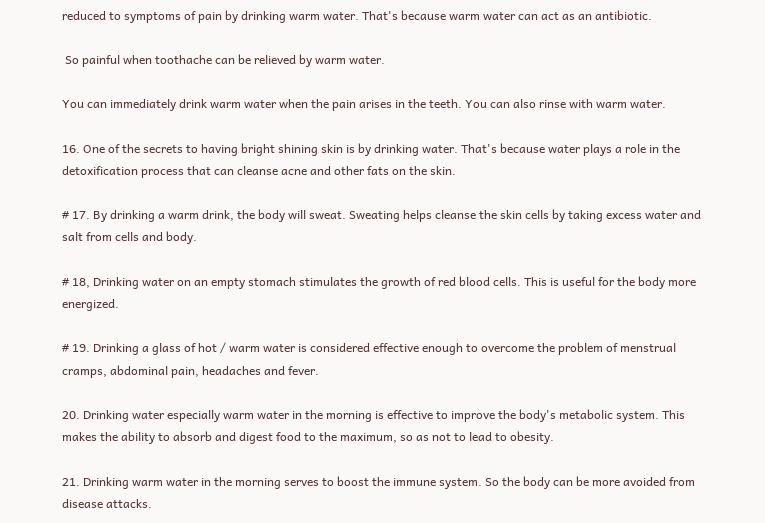reduced to symptoms of pain by drinking warm water. That's because warm water can act as an antibiotic.

 So painful when toothache can be relieved by warm water.

You can immediately drink warm water when the pain arises in the teeth. You can also rinse with warm water.

16. One of the secrets to having bright shining skin is by drinking water. That's because water plays a role in the detoxification process that can cleanse acne and other fats on the skin.

# 17. By drinking a warm drink, the body will sweat. Sweating helps cleanse the skin cells by taking excess water and salt from cells and body.

# 18, Drinking water on an empty stomach stimulates the growth of red blood cells. This is useful for the body more energized.

# 19. Drinking a glass of hot / warm water is considered effective enough to overcome the problem of menstrual cramps, abdominal pain, headaches and fever.

20. Drinking water especially warm water in the morning is effective to improve the body's metabolic system. This makes the ability to absorb and digest food to the maximum, so as not to lead to obesity.

21. Drinking warm water in the morning serves to boost the immune system. So the body can be more avoided from disease attacks.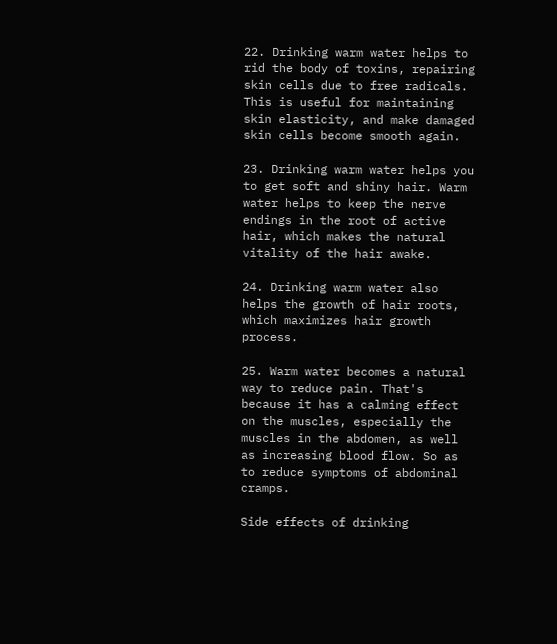22. Drinking warm water helps to rid the body of toxins, repairing skin cells due to free radicals. This is useful for maintaining skin elasticity, and make damaged skin cells become smooth again.

23. Drinking warm water helps you to get soft and shiny hair. Warm water helps to keep the nerve endings in the root of active hair, which makes the natural vitality of the hair awake.

24. Drinking warm water also helps the growth of hair roots, which maximizes hair growth process.

25. Warm water becomes a natural way to reduce pain. That's because it has a calming effect on the muscles, especially the muscles in the abdomen, as well as increasing blood flow. So as to reduce symptoms of abdominal cramps.

Side effects of drinking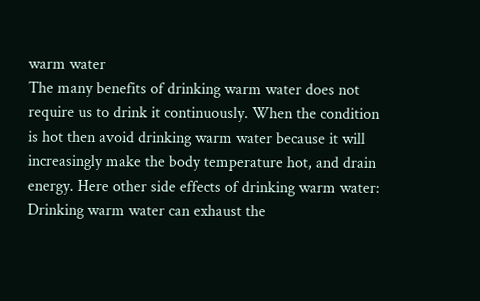warm water
The many benefits of drinking warm water does not require us to drink it continuously. When the condition is hot then avoid drinking warm water because it will increasingly make the body temperature hot, and drain energy. Here other side effects of drinking warm water:
Drinking warm water can exhaust the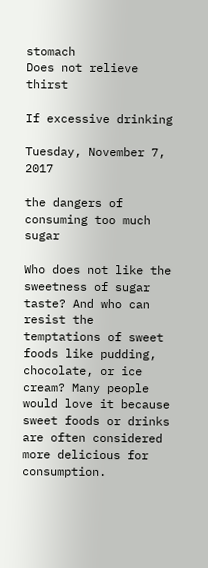stomach
Does not relieve thirst

If excessive drinking

Tuesday, November 7, 2017

the dangers of consuming too much sugar

Who does not like the sweetness of sugar taste? And who can resist the temptations of sweet foods like pudding, chocolate, or ice cream? Many people would love it because sweet foods or drinks are often considered more delicious for consumption.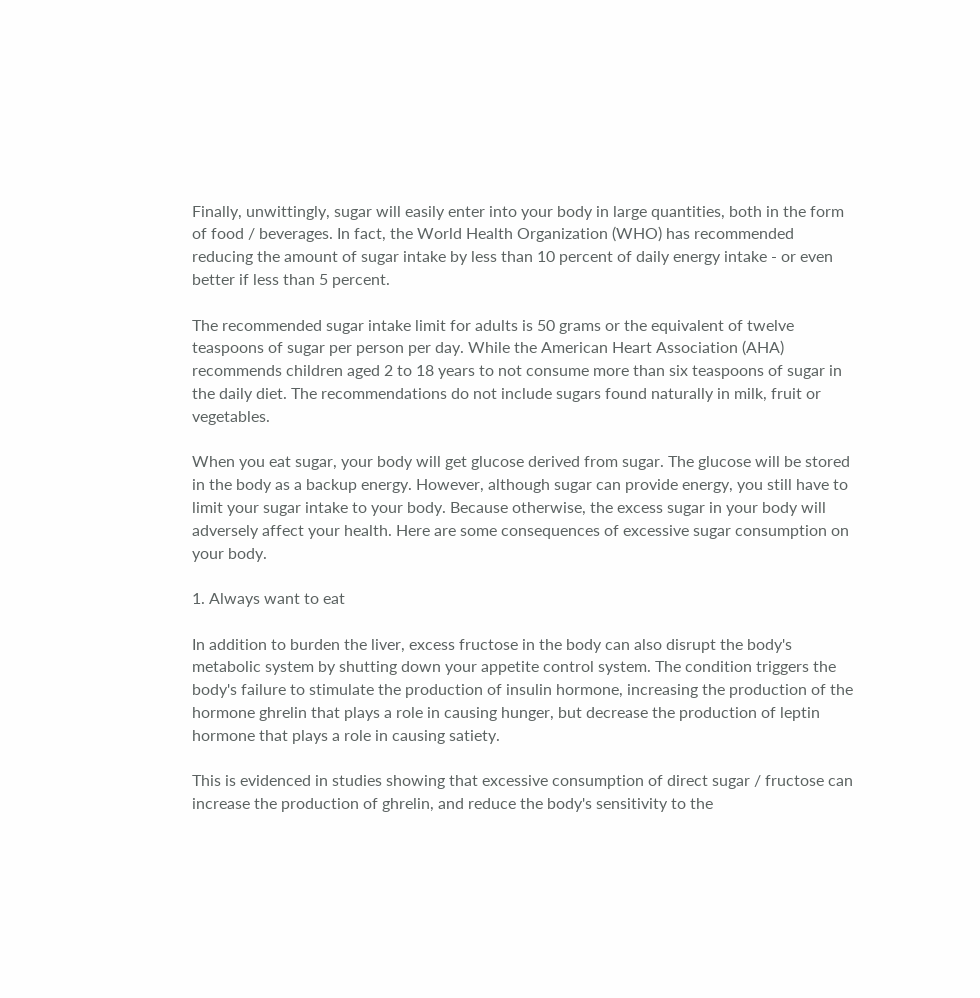Finally, unwittingly, sugar will easily enter into your body in large quantities, both in the form of food / beverages. In fact, the World Health Organization (WHO) has recommended reducing the amount of sugar intake by less than 10 percent of daily energy intake - or even better if less than 5 percent.

The recommended sugar intake limit for adults is 50 grams or the equivalent of twelve teaspoons of sugar per person per day. While the American Heart Association (AHA) recommends children aged 2 to 18 years to not consume more than six teaspoons of sugar in the daily diet. The recommendations do not include sugars found naturally in milk, fruit or vegetables.

When you eat sugar, your body will get glucose derived from sugar. The glucose will be stored in the body as a backup energy. However, although sugar can provide energy, you still have to limit your sugar intake to your body. Because otherwise, the excess sugar in your body will adversely affect your health. Here are some consequences of excessive sugar consumption on your body.

1. Always want to eat

In addition to burden the liver, excess fructose in the body can also disrupt the body's metabolic system by shutting down your appetite control system. The condition triggers the body's failure to stimulate the production of insulin hormone, increasing the production of the hormone ghrelin that plays a role in causing hunger, but decrease the production of leptin hormone that plays a role in causing satiety.

This is evidenced in studies showing that excessive consumption of direct sugar / fructose can increase the production of ghrelin, and reduce the body's sensitivity to the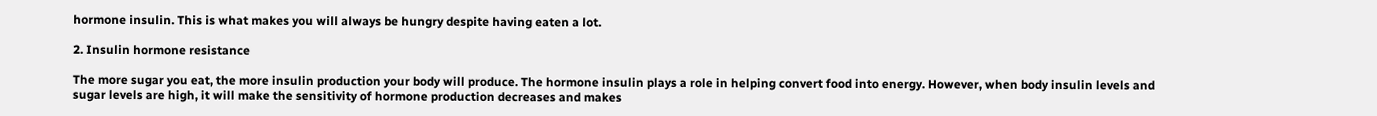hormone insulin. This is what makes you will always be hungry despite having eaten a lot.

2. Insulin hormone resistance

The more sugar you eat, the more insulin production your body will produce. The hormone insulin plays a role in helping convert food into energy. However, when body insulin levels and sugar levels are high, it will make the sensitivity of hormone production decreases and makes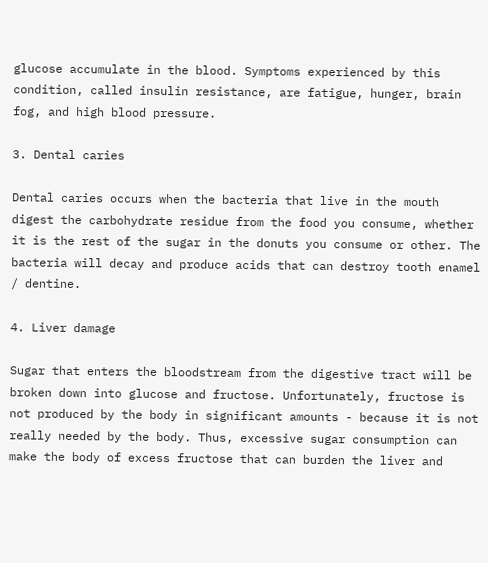glucose accumulate in the blood. Symptoms experienced by this condition, called insulin resistance, are fatigue, hunger, brain fog, and high blood pressure.

3. Dental caries

Dental caries occurs when the bacteria that live in the mouth digest the carbohydrate residue from the food you consume, whether it is the rest of the sugar in the donuts you consume or other. The bacteria will decay and produce acids that can destroy tooth enamel / dentine.

4. Liver damage

Sugar that enters the bloodstream from the digestive tract will be broken down into glucose and fructose. Unfortunately, fructose is not produced by the body in significant amounts - because it is not really needed by the body. Thus, excessive sugar consumption can make the body of excess fructose that can burden the liver and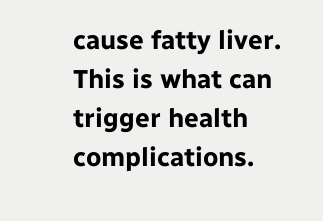cause fatty liver. This is what can trigger health complications.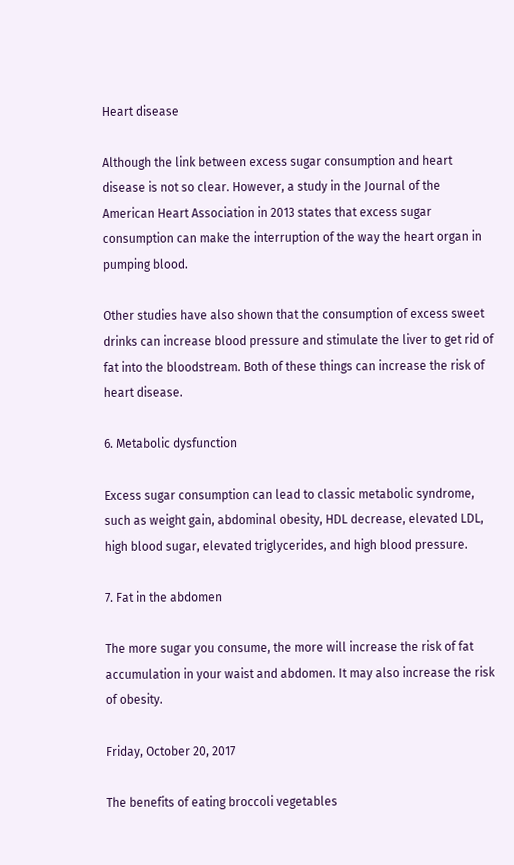Heart disease

Although the link between excess sugar consumption and heart disease is not so clear. However, a study in the Journal of the American Heart Association in 2013 states that excess sugar consumption can make the interruption of the way the heart organ in pumping blood.

Other studies have also shown that the consumption of excess sweet drinks can increase blood pressure and stimulate the liver to get rid of fat into the bloodstream. Both of these things can increase the risk of heart disease.

6. Metabolic dysfunction

Excess sugar consumption can lead to classic metabolic syndrome, such as weight gain, abdominal obesity, HDL decrease, elevated LDL, high blood sugar, elevated triglycerides, and high blood pressure.

7. Fat in the abdomen

The more sugar you consume, the more will increase the risk of fat accumulation in your waist and abdomen. It may also increase the risk of obesity.

Friday, October 20, 2017

The benefits of eating broccoli vegetables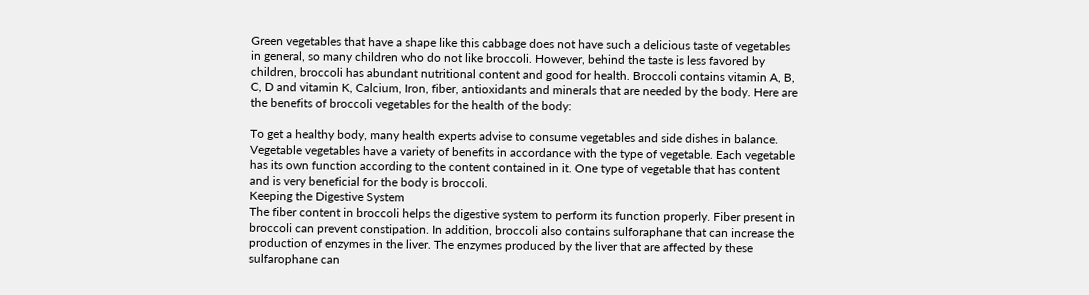Green vegetables that have a shape like this cabbage does not have such a delicious taste of vegetables in general, so many children who do not like broccoli. However, behind the taste is less favored by children, broccoli has abundant nutritional content and good for health. Broccoli contains vitamin A, B, C, D and vitamin K, Calcium, Iron, fiber, antioxidants and minerals that are needed by the body. Here are the benefits of broccoli vegetables for the health of the body:

To get a healthy body, many health experts advise to consume vegetables and side dishes in balance. Vegetable vegetables have a variety of benefits in accordance with the type of vegetable. Each vegetable has its own function according to the content contained in it. One type of vegetable that has content and is very beneficial for the body is broccoli.
Keeping the Digestive System
The fiber content in broccoli helps the digestive system to perform its function properly. Fiber present in broccoli can prevent constipation. In addition, broccoli also contains sulforaphane that can increase the production of enzymes in the liver. The enzymes produced by the liver that are affected by these sulfarophane can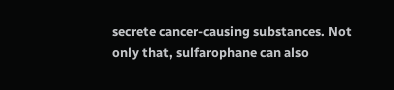secrete cancer-causing substances. Not only that, sulfarophane can also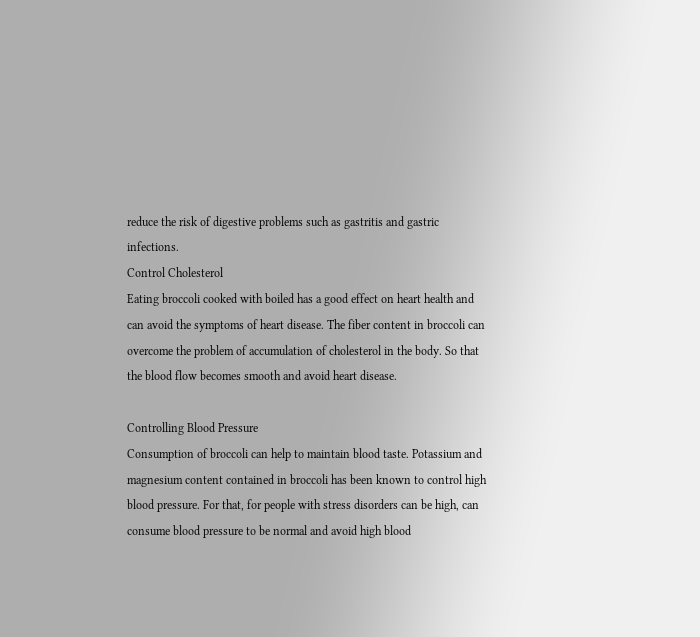reduce the risk of digestive problems such as gastritis and gastric infections.
Control Cholesterol
Eating broccoli cooked with boiled has a good effect on heart health and can avoid the symptoms of heart disease. The fiber content in broccoli can overcome the problem of accumulation of cholesterol in the body. So that the blood flow becomes smooth and avoid heart disease.

Controlling Blood Pressure
Consumption of broccoli can help to maintain blood taste. Potassium and magnesium content contained in broccoli has been known to control high blood pressure. For that, for people with stress disorders can be high, can consume blood pressure to be normal and avoid high blood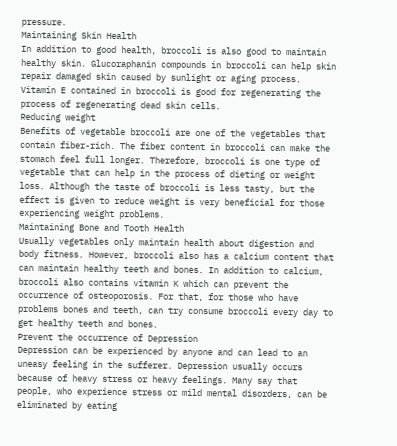pressure.
Maintaining Skin Health
In addition to good health, broccoli is also good to maintain healthy skin. Glucoraphanin compounds in broccoli can help skin repair damaged skin caused by sunlight or aging process. Vitamin E contained in broccoli is good for regenerating the process of regenerating dead skin cells.
Reducing weight
Benefits of vegetable broccoli are one of the vegetables that contain fiber-rich. The fiber content in broccoli can make the stomach feel full longer. Therefore, broccoli is one type of vegetable that can help in the process of dieting or weight loss. Although the taste of broccoli is less tasty, but the effect is given to reduce weight is very beneficial for those experiencing weight problems.
Maintaining Bone and Tooth Health
Usually vegetables only maintain health about digestion and body fitness. However, broccoli also has a calcium content that can maintain healthy teeth and bones. In addition to calcium, broccoli also contains vitamin K which can prevent the occurrence of osteoporosis. For that, for those who have problems bones and teeth, can try consume broccoli every day to get healthy teeth and bones.
Prevent the occurrence of Depression
Depression can be experienced by anyone and can lead to an uneasy feeling in the sufferer. Depression usually occurs because of heavy stress or heavy feelings. Many say that people, who experience stress or mild mental disorders, can be eliminated by eating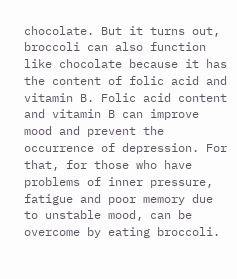chocolate. But it turns out, broccoli can also function like chocolate because it has the content of folic acid and vitamin B. Folic acid content and vitamin B can improve mood and prevent the occurrence of depression. For that, for those who have problems of inner pressure, fatigue and poor memory due to unstable mood, can be overcome by eating broccoli.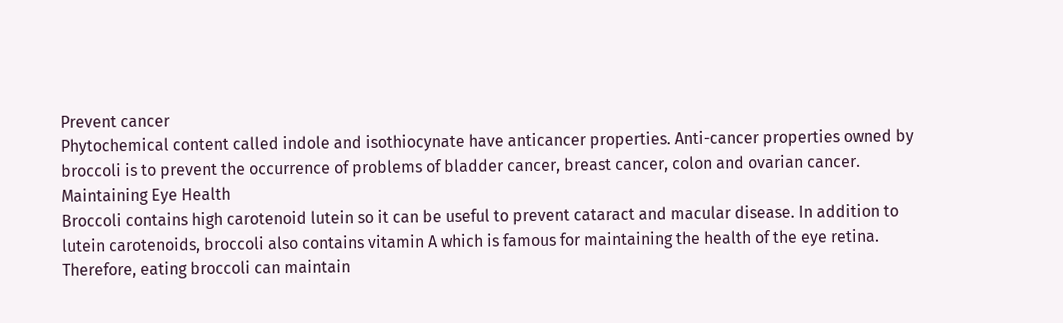Prevent cancer
Phytochemical content called indole and isothiocynate have anticancer properties. Anti-cancer properties owned by broccoli is to prevent the occurrence of problems of bladder cancer, breast cancer, colon and ovarian cancer.
Maintaining Eye Health
Broccoli contains high carotenoid lutein so it can be useful to prevent cataract and macular disease. In addition to lutein carotenoids, broccoli also contains vitamin A which is famous for maintaining the health of the eye retina. Therefore, eating broccoli can maintain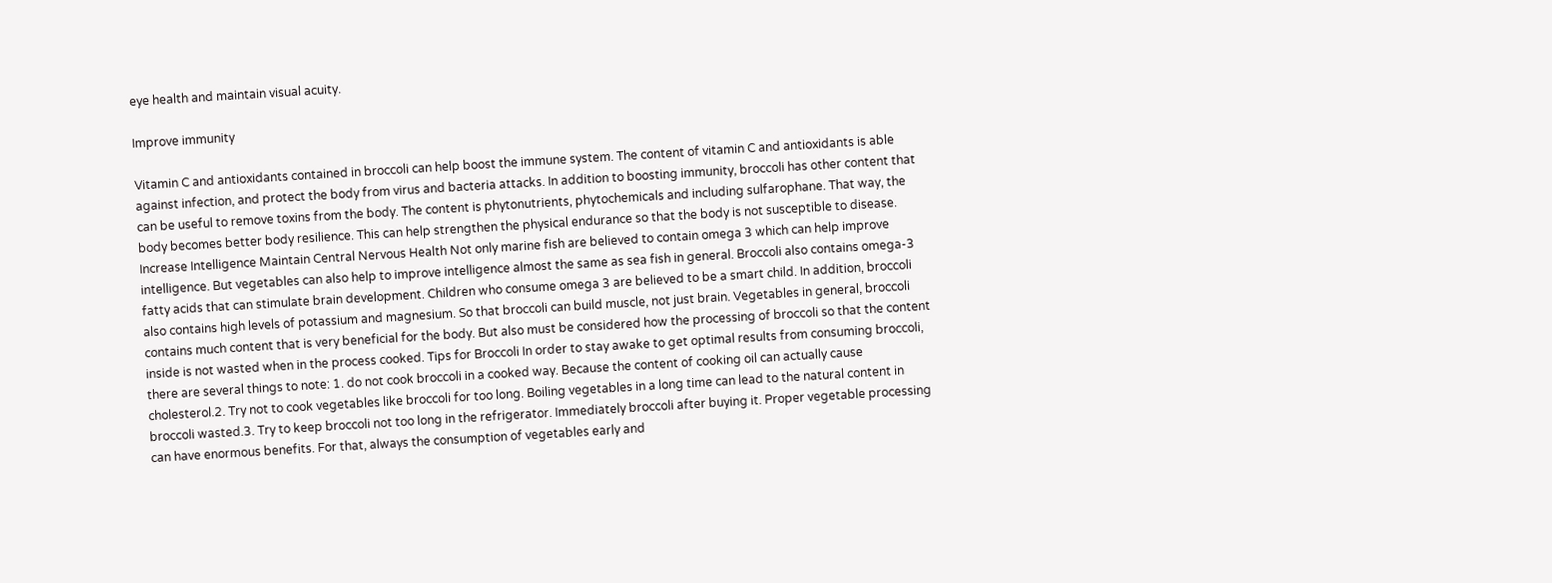eye health and maintain visual acuity.

Improve immunity

Vitamin C and antioxidants contained in broccoli can help boost the immune system. The content of vitamin C and antioxidants is able against infection, and protect the body from virus and bacteria attacks. In addition to boosting immunity, broccoli has other content that can be useful to remove toxins from the body. The content is phytonutrients, phytochemicals and including sulfarophane. That way, the body becomes better body resilience. This can help strengthen the physical endurance so that the body is not susceptible to disease. Increase Intelligence Maintain Central Nervous Health Not only marine fish are believed to contain omega 3 which can help improve intelligence. But vegetables can also help to improve intelligence almost the same as sea fish in general. Broccoli also contains omega-3 fatty acids that can stimulate brain development. Children who consume omega 3 are believed to be a smart child. In addition, broccoli also contains high levels of potassium and magnesium. So that broccoli can build muscle, not just brain. Vegetables in general, broccoli contains much content that is very beneficial for the body. But also must be considered how the processing of broccoli so that the content inside is not wasted when in the process cooked. Tips for Broccoli In order to stay awake to get optimal results from consuming broccoli, there are several things to note: 1. do not cook broccoli in a cooked way. Because the content of cooking oil can actually cause cholesterol.2. Try not to cook vegetables like broccoli for too long. Boiling vegetables in a long time can lead to the natural content in broccoli wasted.3. Try to keep broccoli not too long in the refrigerator. Immediately broccoli after buying it. Proper vegetable processing can have enormous benefits. For that, always the consumption of vegetables early and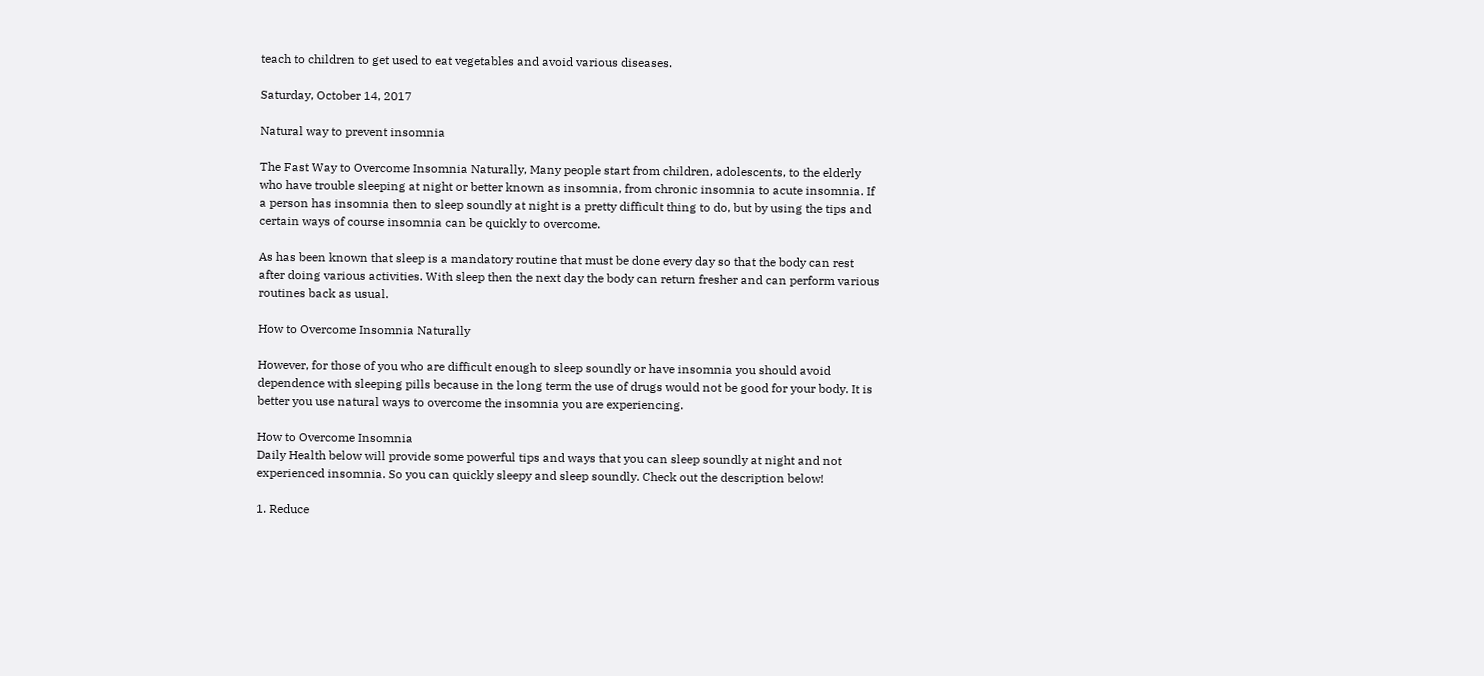teach to children to get used to eat vegetables and avoid various diseases.

Saturday, October 14, 2017

Natural way to prevent insomnia

The Fast Way to Overcome Insomnia Naturally, Many people start from children, adolescents, to the elderly who have trouble sleeping at night or better known as insomnia, from chronic insomnia to acute insomnia. If a person has insomnia then to sleep soundly at night is a pretty difficult thing to do, but by using the tips and certain ways of course insomnia can be quickly to overcome.

As has been known that sleep is a mandatory routine that must be done every day so that the body can rest after doing various activities. With sleep then the next day the body can return fresher and can perform various routines back as usual.

How to Overcome Insomnia Naturally

However, for those of you who are difficult enough to sleep soundly or have insomnia you should avoid dependence with sleeping pills because in the long term the use of drugs would not be good for your body. It is better you use natural ways to overcome the insomnia you are experiencing.

How to Overcome Insomnia
Daily Health below will provide some powerful tips and ways that you can sleep soundly at night and not experienced insomnia. So you can quickly sleepy and sleep soundly. Check out the description below!

1. Reduce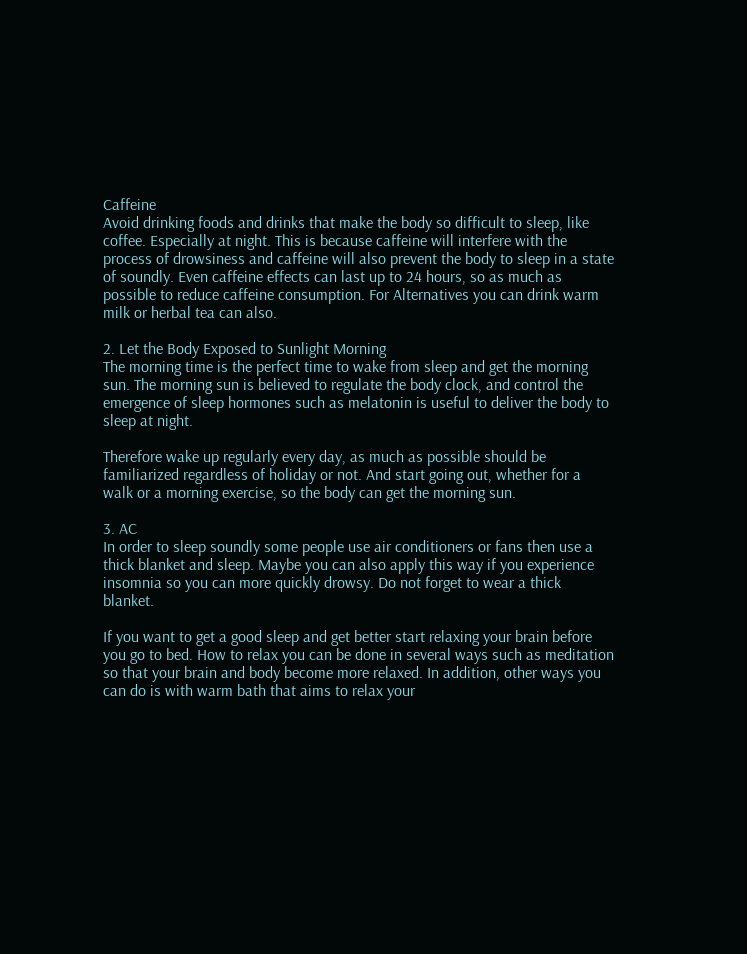Caffeine
Avoid drinking foods and drinks that make the body so difficult to sleep, like coffee. Especially at night. This is because caffeine will interfere with the process of drowsiness and caffeine will also prevent the body to sleep in a state of soundly. Even caffeine effects can last up to 24 hours, so as much as possible to reduce caffeine consumption. For Alternatives you can drink warm milk or herbal tea can also.

2. Let the Body Exposed to Sunlight Morning
The morning time is the perfect time to wake from sleep and get the morning sun. The morning sun is believed to regulate the body clock, and control the emergence of sleep hormones such as melatonin is useful to deliver the body to sleep at night.

Therefore wake up regularly every day, as much as possible should be familiarized regardless of holiday or not. And start going out, whether for a walk or a morning exercise, so the body can get the morning sun.

3. AC
In order to sleep soundly some people use air conditioners or fans then use a thick blanket and sleep. Maybe you can also apply this way if you experience insomnia so you can more quickly drowsy. Do not forget to wear a thick blanket.

If you want to get a good sleep and get better start relaxing your brain before you go to bed. How to relax you can be done in several ways such as meditation so that your brain and body become more relaxed. In addition, other ways you can do is with warm bath that aims to relax your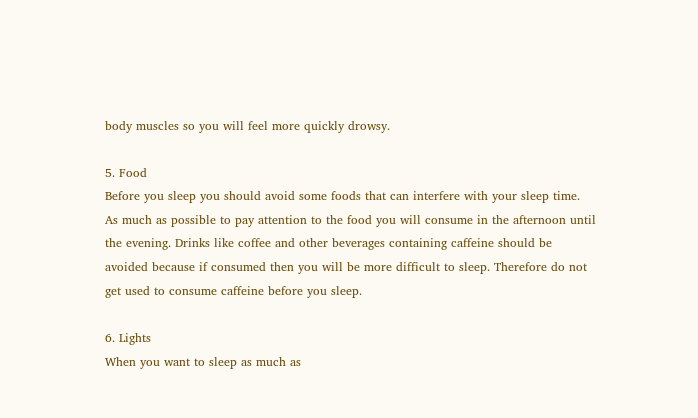body muscles so you will feel more quickly drowsy.

5. Food
Before you sleep you should avoid some foods that can interfere with your sleep time. As much as possible to pay attention to the food you will consume in the afternoon until the evening. Drinks like coffee and other beverages containing caffeine should be avoided because if consumed then you will be more difficult to sleep. Therefore do not get used to consume caffeine before you sleep.

6. Lights
When you want to sleep as much as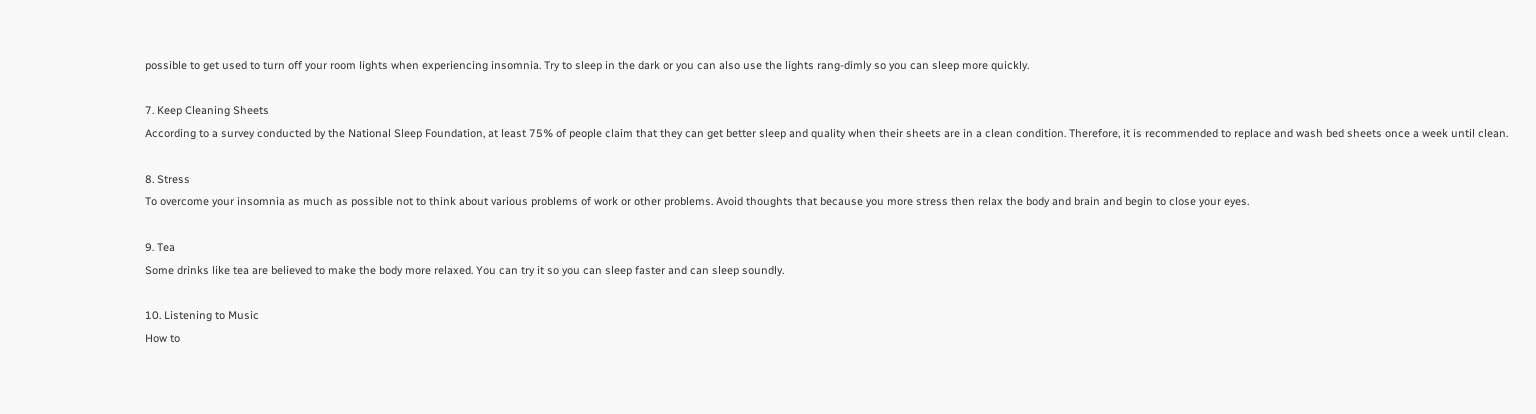possible to get used to turn off your room lights when experiencing insomnia. Try to sleep in the dark or you can also use the lights rang-dimly so you can sleep more quickly.

7. Keep Cleaning Sheets
According to a survey conducted by the National Sleep Foundation, at least 75% of people claim that they can get better sleep and quality when their sheets are in a clean condition. Therefore, it is recommended to replace and wash bed sheets once a week until clean.

8. Stress
To overcome your insomnia as much as possible not to think about various problems of work or other problems. Avoid thoughts that because you more stress then relax the body and brain and begin to close your eyes.

9. Tea
Some drinks like tea are believed to make the body more relaxed. You can try it so you can sleep faster and can sleep soundly.

10. Listening to Music
How to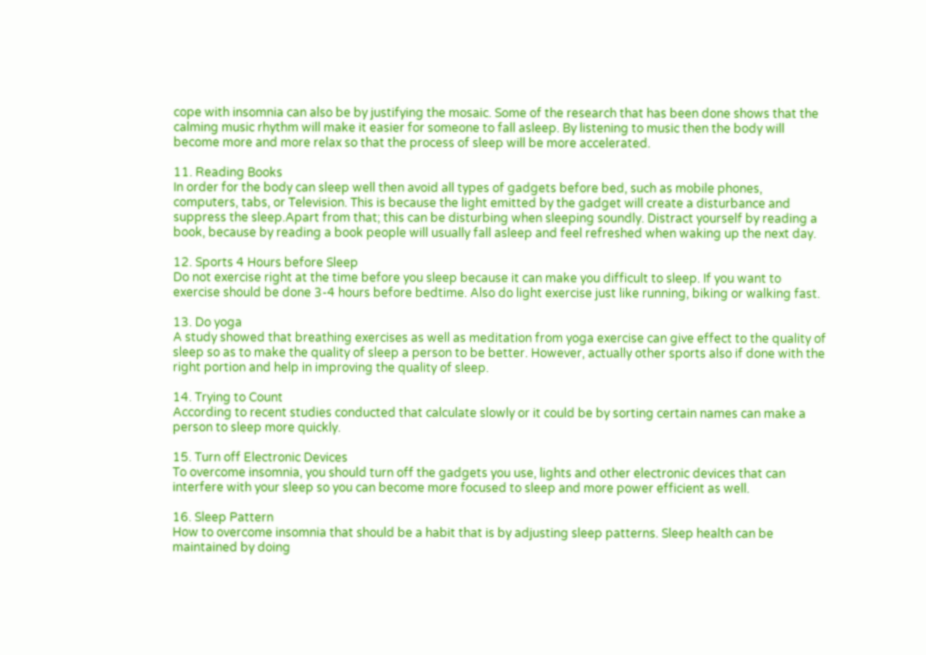cope with insomnia can also be by justifying the mosaic. Some of the research that has been done shows that the calming music rhythm will make it easier for someone to fall asleep. By listening to music then the body will become more and more relax so that the process of sleep will be more accelerated.

11. Reading Books
In order for the body can sleep well then avoid all types of gadgets before bed, such as mobile phones, computers, tabs, or Television. This is because the light emitted by the gadget will create a disturbance and suppress the sleep.Apart from that; this can be disturbing when sleeping soundly. Distract yourself by reading a book, because by reading a book people will usually fall asleep and feel refreshed when waking up the next day.

12. Sports 4 Hours before Sleep
Do not exercise right at the time before you sleep because it can make you difficult to sleep. If you want to exercise should be done 3-4 hours before bedtime. Also do light exercise just like running, biking or walking fast.

13. Do yoga
A study showed that breathing exercises as well as meditation from yoga exercise can give effect to the quality of sleep so as to make the quality of sleep a person to be better. However, actually other sports also if done with the right portion and help in improving the quality of sleep.

14. Trying to Count
According to recent studies conducted that calculate slowly or it could be by sorting certain names can make a person to sleep more quickly.

15. Turn off Electronic Devices
To overcome insomnia, you should turn off the gadgets you use, lights and other electronic devices that can interfere with your sleep so you can become more focused to sleep and more power efficient as well.

16. Sleep Pattern
How to overcome insomnia that should be a habit that is by adjusting sleep patterns. Sleep health can be maintained by doing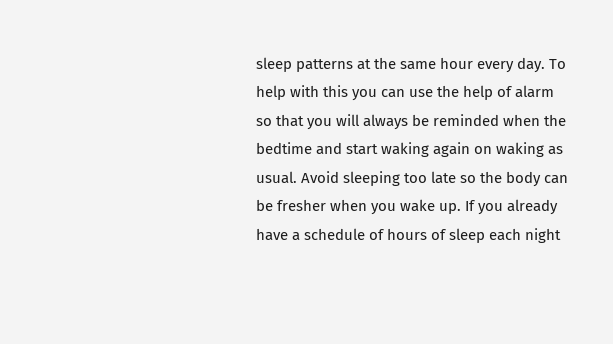sleep patterns at the same hour every day. To help with this you can use the help of alarm so that you will always be reminded when the bedtime and start waking again on waking as usual. Avoid sleeping too late so the body can be fresher when you wake up. If you already have a schedule of hours of sleep each night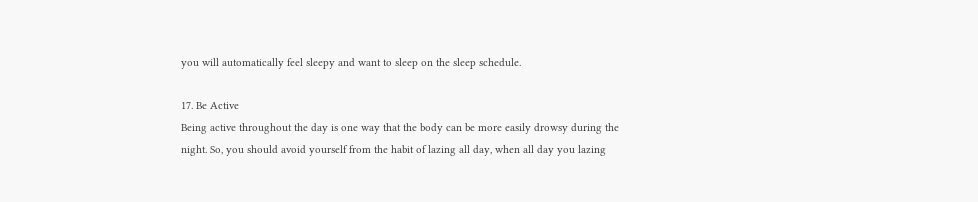you will automatically feel sleepy and want to sleep on the sleep schedule.

17. Be Active
Being active throughout the day is one way that the body can be more easily drowsy during the night. So, you should avoid yourself from the habit of lazing all day, when all day you lazing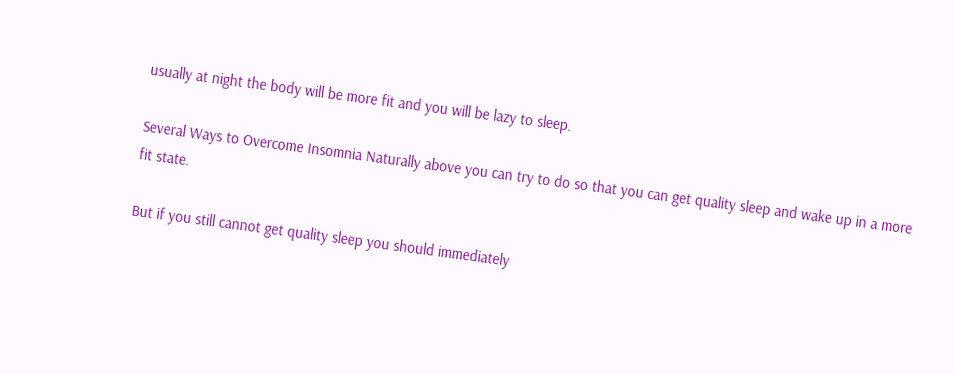usually at night the body will be more fit and you will be lazy to sleep.

Several Ways to Overcome Insomnia Naturally above you can try to do so that you can get quality sleep and wake up in a more fit state.

But if you still cannot get quality sleep you should immediately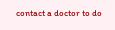contact a doctor to do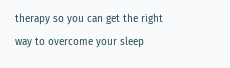therapy so you can get the right way to overcome your sleep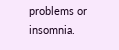problems or insomnia.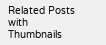Related Posts with Thumbnails